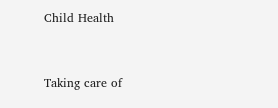Child Health



Taking care of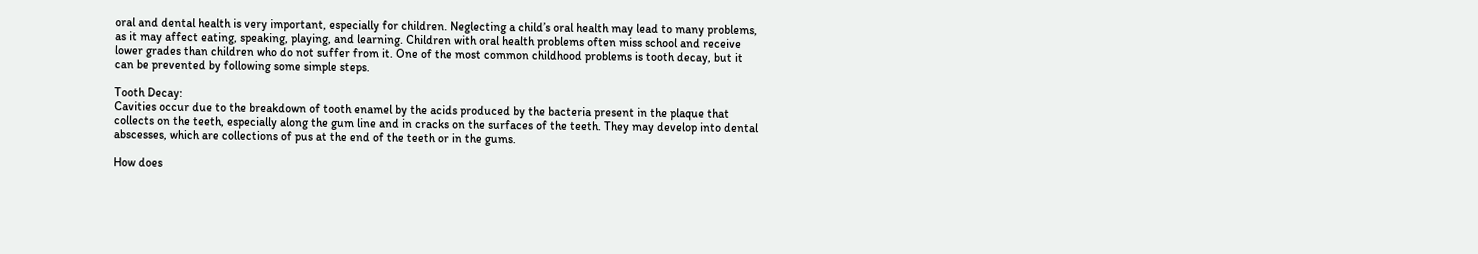oral and dental health is very important, especially for children. Neglecting a child’s oral health may lead to many problems, as it may affect eating, speaking, playing, and learning. Children with oral health problems often miss school and receive lower grades than children who do not suffer from it. One of the most common childhood problems is tooth decay, but it can be prevented by following some simple steps.

Tooth Decay:
Cavities occur due to the breakdown of tooth enamel by the acids produced by the bacteria present in the plaque that collects on the teeth, especially along the gum line and in cracks on the surfaces of the teeth. They may develop into dental abscesses, which are collections of pus at the end of the teeth or in the gums.

How does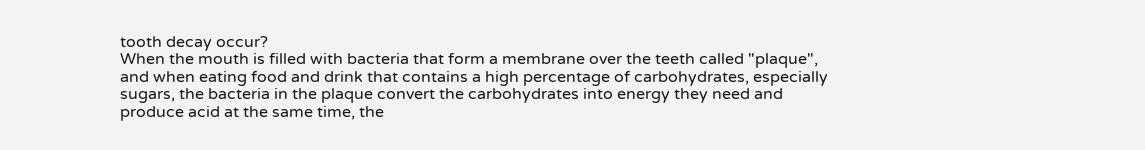tooth decay occur?
When the mouth is filled with bacteria that form a membrane over the teeth called "plaque", and when eating food and drink that contains a high percentage of carbohydrates, especially sugars, the bacteria in the plaque convert the carbohydrates into energy they need and produce acid at the same time, the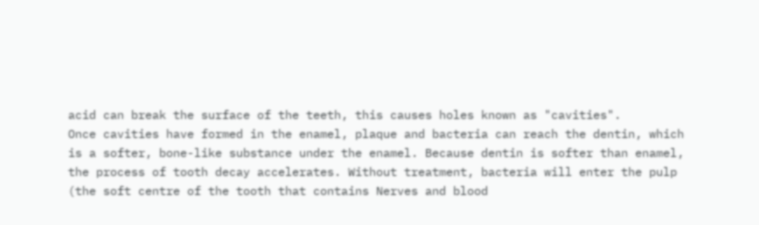acid can break the surface of the teeth, this causes holes known as "cavities".
Once cavities have formed in the enamel, plaque and bacteria can reach the dentin, which is a softer, bone-like substance under the enamel. Because dentin is softer than enamel, the process of tooth decay accelerates. Without treatment, bacteria will enter the pulp (the soft centre of the tooth that contains Nerves and blood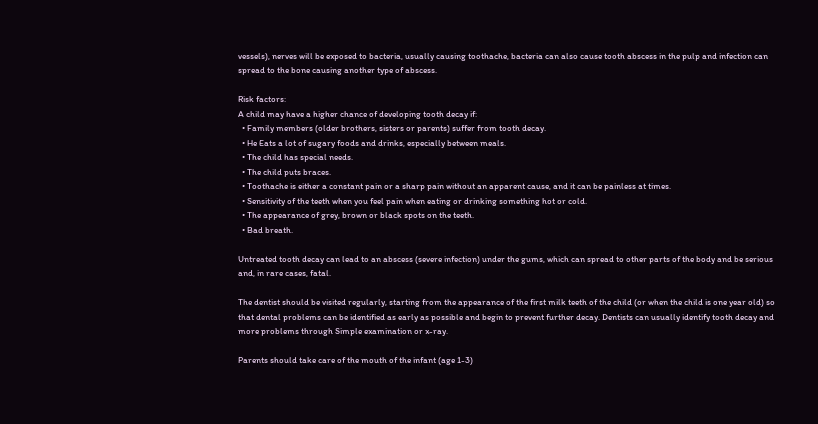vessels), nerves will be exposed to bacteria, usually causing toothache, bacteria can also cause tooth abscess in the pulp and infection can spread to the bone causing another type of abscess.

Risk factors:
A child may have a higher chance of developing tooth decay if:
  • Family members (older brothers, sisters or parents) suffer from tooth decay.
  • He Eats a lot of sugary foods and drinks, especially between meals.
  • The child has special needs.
  • The child puts braces.
  • Toothache is either a constant pain or a sharp pain without an apparent cause, and it can be painless at times.
  • Sensitivity of the teeth when you feel pain when eating or drinking something hot or cold.
  • The appearance of grey, brown or black spots on the teeth.
  • Bad breath.

Untreated tooth decay can lead to an abscess (severe infection) under the gums, which can spread to other parts of the body and be serious and, in rare cases, fatal.

The dentist should be visited regularly, starting from the appearance of the first milk teeth of the child (or when the child is one year old) so that dental problems can be identified as early as possible and begin to prevent further decay. Dentists can usually identify tooth decay and more problems through Simple examination or x-ray.

Parents should take care of the mouth of the infant (age 1-3)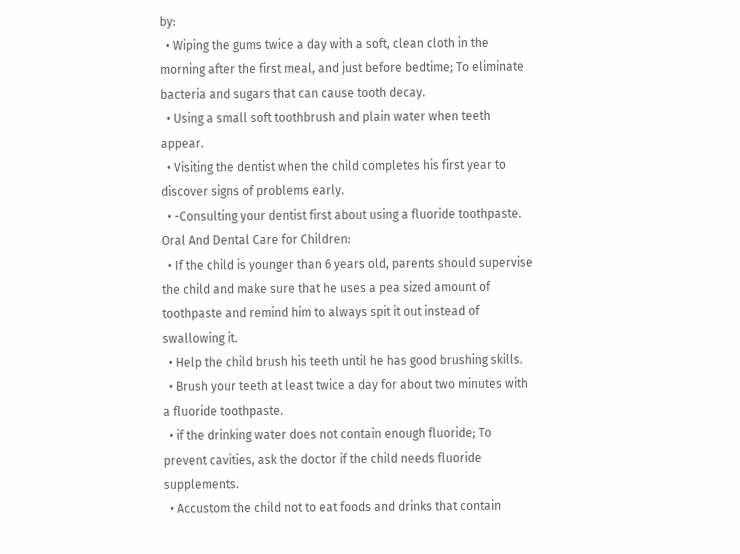by:
  • Wiping the gums twice a day with a soft, clean cloth in the morning after the first meal, and just before bedtime; To eliminate bacteria and sugars that can cause tooth decay.
  • Using a small soft toothbrush and plain water when teeth appear.
  • Visiting the dentist when the child completes his first year to discover signs of problems early.
  • -Consulting your dentist first about using a fluoride toothpaste.
Oral And Dental Care for Children:
  • If the child is younger than 6 years old, parents should supervise the child and make sure that he uses a pea sized amount of toothpaste and remind him to always spit it out instead of swallowing it.
  • Help the child brush his teeth until he has good brushing skills.
  • Brush your teeth at least twice a day for about two minutes with a fluoride toothpaste.
  • if the drinking water does not contain enough fluoride; To prevent cavities, ask the doctor if the child needs fluoride supplements.
  • Accustom the child not to eat foods and drinks that contain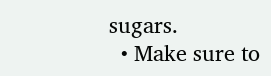sugars.
  • Make sure to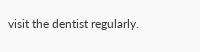visit the dentist regularly.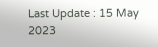Last Update : 15 May 2023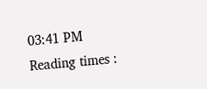03:41 PM
Reading times :